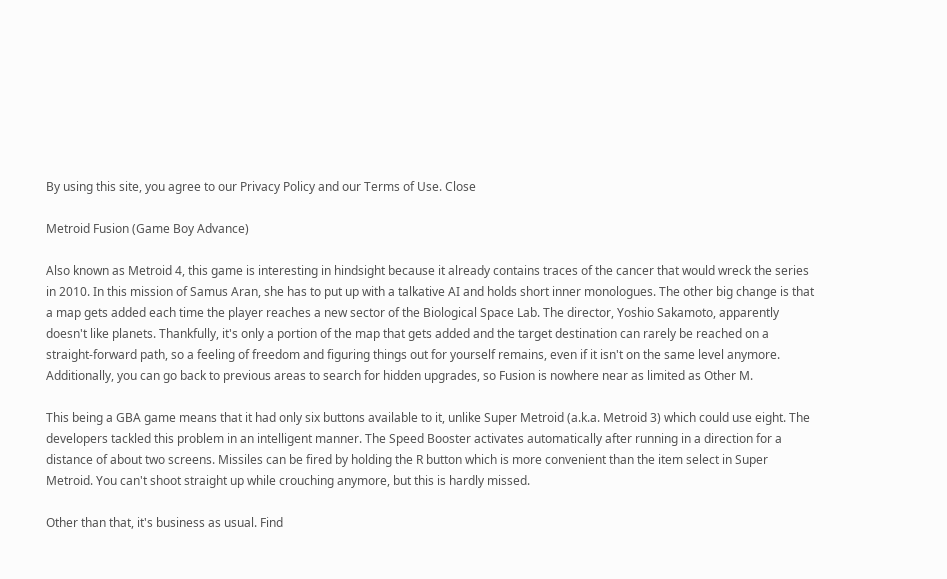By using this site, you agree to our Privacy Policy and our Terms of Use. Close

Metroid Fusion (Game Boy Advance)

Also known as Metroid 4, this game is interesting in hindsight because it already contains traces of the cancer that would wreck the series in 2010. In this mission of Samus Aran, she has to put up with a talkative AI and holds short inner monologues. The other big change is that a map gets added each time the player reaches a new sector of the Biological Space Lab. The director, Yoshio Sakamoto, apparently doesn't like planets. Thankfully, it's only a portion of the map that gets added and the target destination can rarely be reached on a straight-forward path, so a feeling of freedom and figuring things out for yourself remains, even if it isn't on the same level anymore. Additionally, you can go back to previous areas to search for hidden upgrades, so Fusion is nowhere near as limited as Other M.

This being a GBA game means that it had only six buttons available to it, unlike Super Metroid (a.k.a. Metroid 3) which could use eight. The developers tackled this problem in an intelligent manner. The Speed Booster activates automatically after running in a direction for a distance of about two screens. Missiles can be fired by holding the R button which is more convenient than the item select in Super Metroid. You can't shoot straight up while crouching anymore, but this is hardly missed.

Other than that, it's business as usual. Find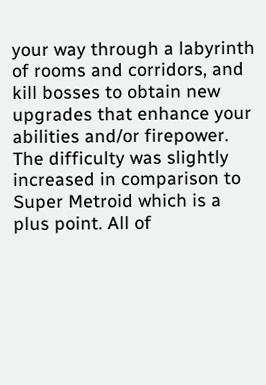your way through a labyrinth of rooms and corridors, and kill bosses to obtain new upgrades that enhance your abilities and/or firepower. The difficulty was slightly increased in comparison to Super Metroid which is a plus point. All of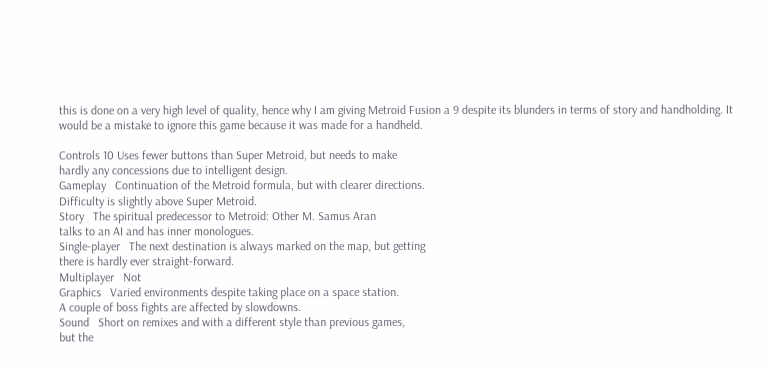this is done on a very high level of quality, hence why I am giving Metroid Fusion a 9 despite its blunders in terms of story and handholding. It would be a mistake to ignore this game because it was made for a handheld.

Controls 10 Uses fewer buttons than Super Metroid, but needs to make
hardly any concessions due to intelligent design.
Gameplay   Continuation of the Metroid formula, but with clearer directions.
Difficulty is slightly above Super Metroid.
Story   The spiritual predecessor to Metroid: Other M. Samus Aran
talks to an AI and has inner monologues.
Single-player   The next destination is always marked on the map, but getting
there is hardly ever straight-forward.
Multiplayer   Not
Graphics   Varied environments despite taking place on a space station.
A couple of boss fights are affected by slowdowns.
Sound   Short on remixes and with a different style than previous games,
but the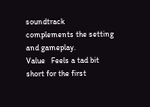soundtrack complements the setting and gameplay.
Value   Feels a tad bit short for the first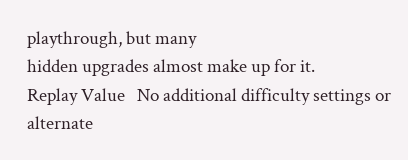playthrough, but many
hidden upgrades almost make up for it.
Replay Value   No additional difficulty settings or alternate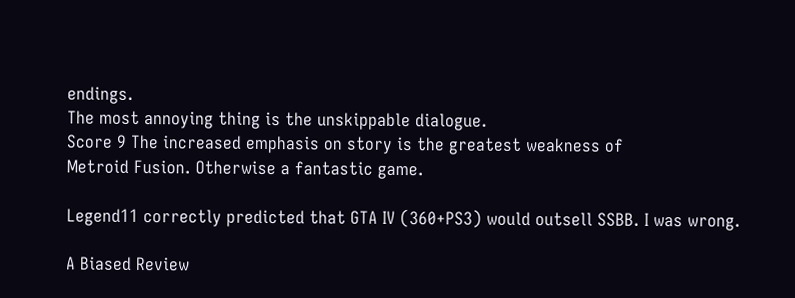endings.
The most annoying thing is the unskippable dialogue.
Score 9 The increased emphasis on story is the greatest weakness of
Metroid Fusion. Otherwise a fantastic game.

Legend11 correctly predicted that GTA IV (360+PS3) would outsell SSBB. I was wrong.

A Biased Review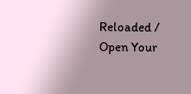Reloaded / Open Your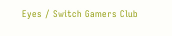Eyes / Switch Gamers Club